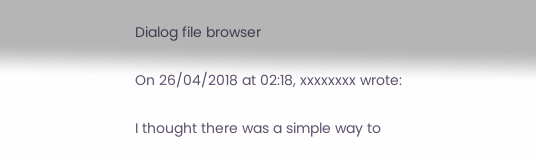Dialog file browser

On 26/04/2018 at 02:18, xxxxxxxx wrote:

I thought there was a simple way to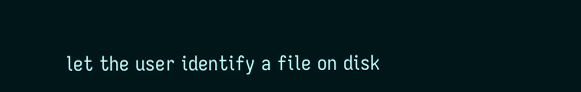let the user identify a file on disk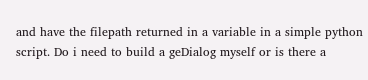and have the filepath returned in a variable in a simple python script. Do i need to build a geDialog myself or is there a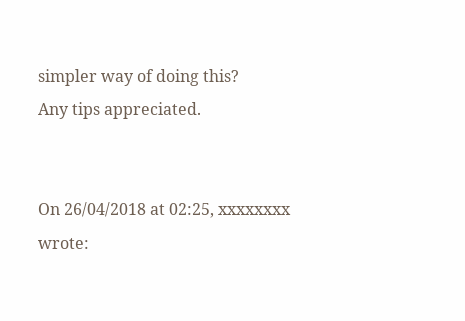simpler way of doing this?
Any tips appreciated.


On 26/04/2018 at 02:25, xxxxxxxx wrote: